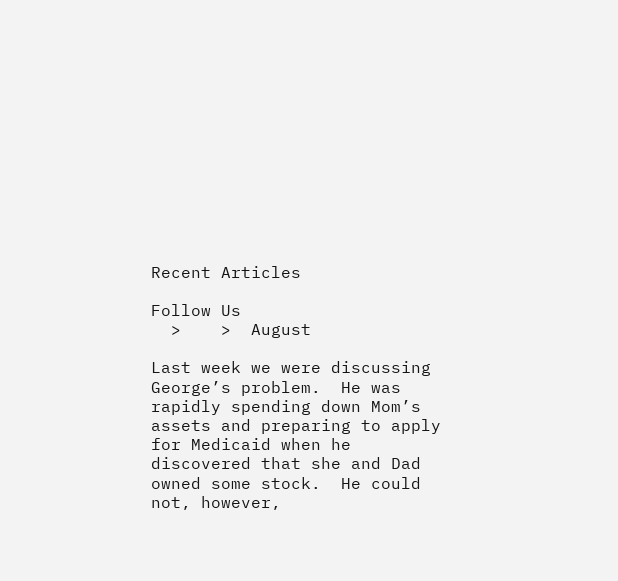Recent Articles

Follow Us
  >    >  August

Last week we were discussing George’s problem.  He was rapidly spending down Mom’s assets and preparing to apply for Medicaid when he discovered that she and Dad owned some stock.  He could not, however,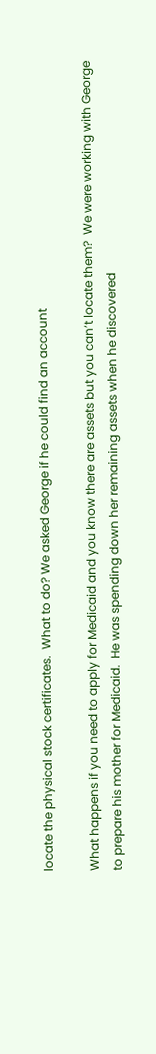locate the physical stock certificates.  What to do? We asked George if he could find an account

What happens if you need to apply for Medicaid and you know there are assets but you can’t locate them?  We were working with George to prepare his mother for Medicaid.  He was spending down her remaining assets when he discovered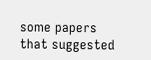some papers that suggested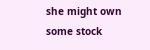she might own some stock